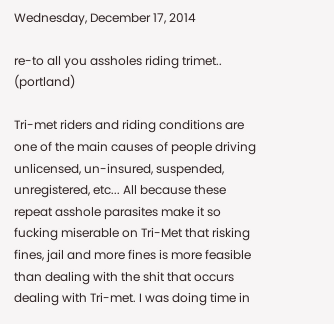Wednesday, December 17, 2014

re-to all you assholes riding trimet.. (portland)

Tri-met riders and riding conditions are one of the main causes of people driving unlicensed, un-insured, suspended, unregistered, etc... All because these repeat asshole parasites make it so fucking miserable on Tri-Met that risking fines, jail and more fines is more feasible than dealing with the shit that occurs dealing with Tri-met. I was doing time in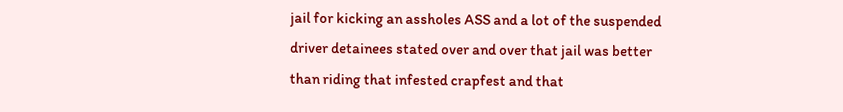jail for kicking an assholes ASS and a lot of the suspended driver detainees stated over and over that jail was better than riding that infested crapfest and that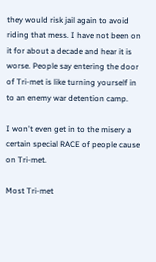they would risk jail again to avoid riding that mess. I have not been on it for about a decade and hear it is worse. People say entering the door of Tri-met is like turning yourself in to an enemy war detention camp.

I won't even get in to the misery a certain special RACE of people cause on Tri-met.

Most Tri-met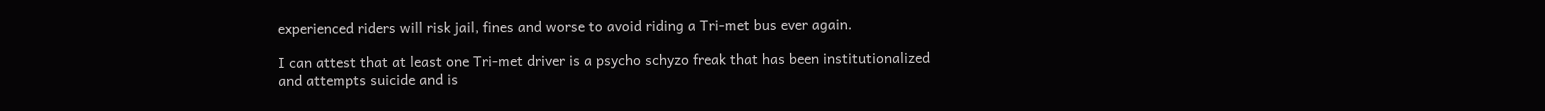experienced riders will risk jail, fines and worse to avoid riding a Tri-met bus ever again.

I can attest that at least one Tri-met driver is a psycho schyzo freak that has been institutionalized and attempts suicide and is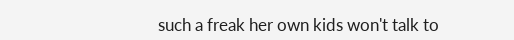such a freak her own kids won't talk to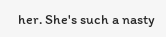her. She's such a nasty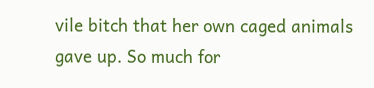vile bitch that her own caged animals gave up. So much for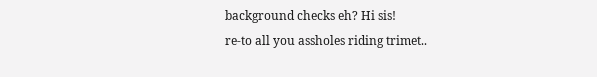background checks eh? Hi sis!
re-to all you assholes riding trimet..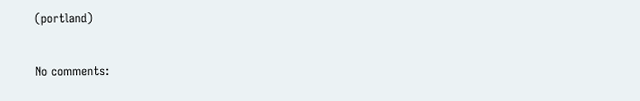(portland)

No comments: